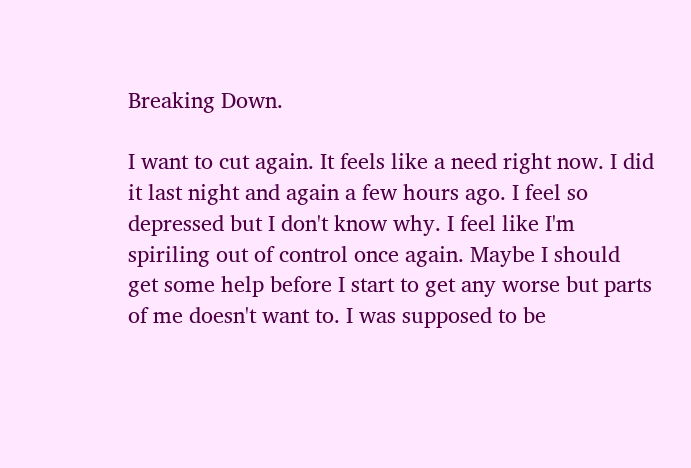Breaking Down.

I want to cut again. It feels like a need right now. I did it last night and again a few hours ago. I feel so depressed but I don't know why. I feel like I'm spiriling out of control once again. Maybe I should get some help before I start to get any worse but parts of me doesn't want to. I was supposed to be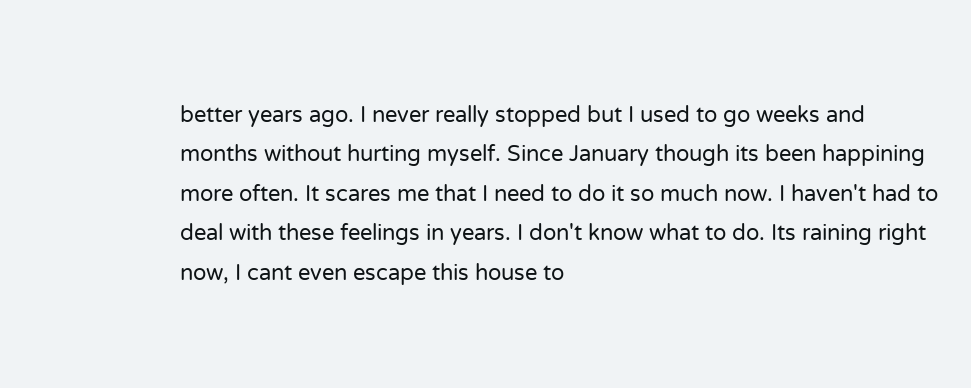better years ago. I never really stopped but I used to go weeks and months without hurting myself. Since January though its been happining more often. It scares me that I need to do it so much now. I haven't had to deal with these feelings in years. I don't know what to do. Its raining right now, I cant even escape this house to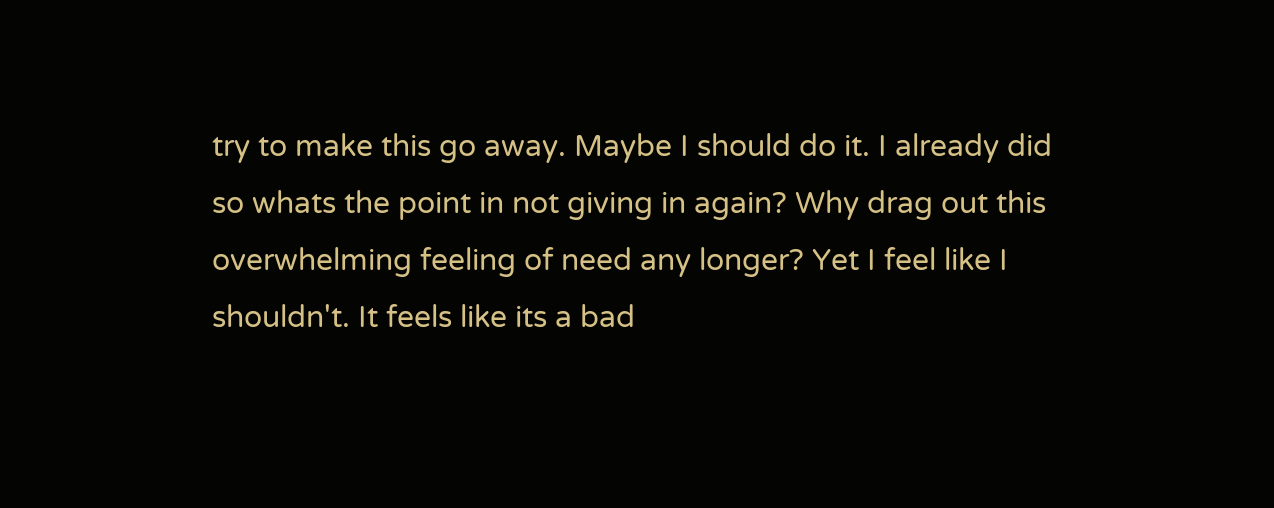try to make this go away. Maybe I should do it. I already did so whats the point in not giving in again? Why drag out this overwhelming feeling of need any longer? Yet I feel like I shouldn't. It feels like its a bad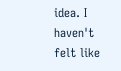idea. I haven't felt like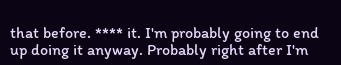that before. **** it. I'm probably going to end up doing it anyway. Probably right after I'm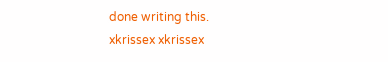done writing this.
xkrissex xkrissex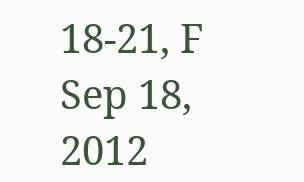18-21, F
Sep 18, 2012